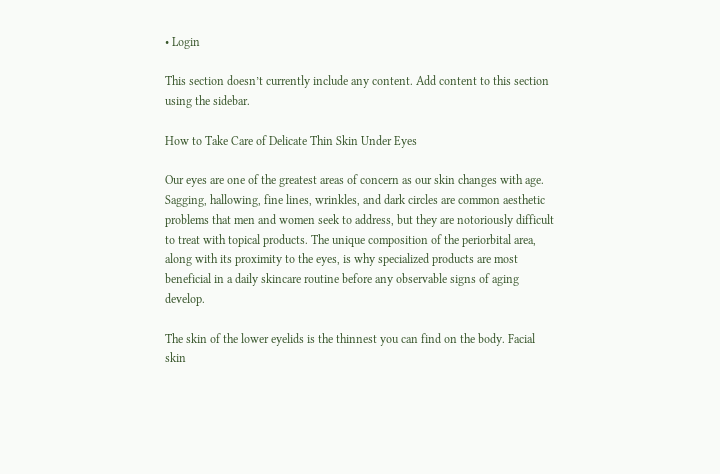• Login

This section doesn’t currently include any content. Add content to this section using the sidebar.

How to Take Care of Delicate Thin Skin Under Eyes

Our eyes are one of the greatest areas of concern as our skin changes with age. Sagging, hallowing, fine lines, wrinkles, and dark circles are common aesthetic problems that men and women seek to address, but they are notoriously difficult to treat with topical products. The unique composition of the periorbital area, along with its proximity to the eyes, is why specialized products are most beneficial in a daily skincare routine before any observable signs of aging develop.

The skin of the lower eyelids is the thinnest you can find on the body. Facial skin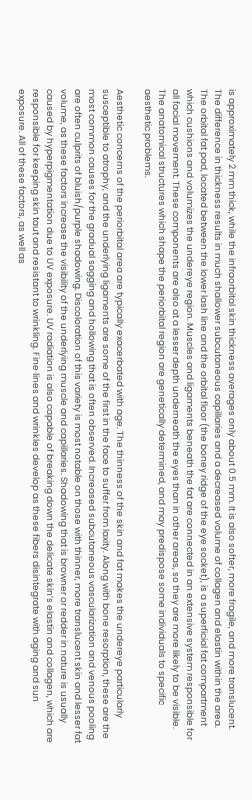is approximately 2 mm thick, while the infraorbital skin thickness averages only about 0.5 mm. It is also softer, more fragile, and more translucent. The difference in thickness results in much shallower subcutaneous capillaries and a decreased volume of collagen and elastin within the area. The orbital fat pad, located between the lower lash line and the orbital floor (the boney ridge of the eye socket), is a superficial fat compartment which cushions and volumizes the undereye region. Muscles and ligaments beneath the fat are connected in an extensive system responsible for all facial movement. These components are also at a lesser depth underneath the eyes than in other areas, so they are more likely to be visible. The anatomical structures which shape the periorbital region are genetically determined, and may predispose some individuals to specific aesthetic problems.

Aesthetic concerns of the periorbital area are typically exacerbated with age. The thinness of the skin and fat makes the undereye particularly susceptible to atrophy, and the underlying ligaments are some of the first in the face to suffer from laxity. Along with bone resorption, these are the most common causes for the gradual sagging and hollowing that is often observed. Increased subcutaneous vascularization and venous pooling are often culprits of bluish/purple shadowing. Discoloration of this variety is most notable on those with thinner, more translucent skin and lesser fat volume, as these factors increase the visibility of the underlying muscle and capillaries. Shadowing that is browner or redder in nature is usually caused by hyperpigmentation due to UV exposure. UV radiation is also capable of breaking down the delicate skin’s elastin and collagen, which are responsible for keeping skin taut and resistant to wrinkling. Fine lines and wrinkles develop as these fibers disintegrate with aging and sun exposure. All of these factors, as well as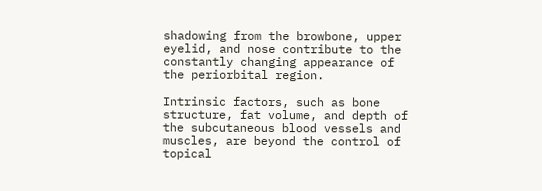shadowing from the browbone, upper eyelid, and nose contribute to the constantly changing appearance of the periorbital region.

Intrinsic factors, such as bone structure, fat volume, and depth of the subcutaneous blood vessels and muscles, are beyond the control of topical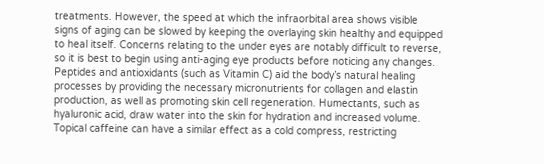treatments. However, the speed at which the infraorbital area shows visible signs of aging can be slowed by keeping the overlaying skin healthy and equipped to heal itself. Concerns relating to the under eyes are notably difficult to reverse, so it is best to begin using anti-aging eye products before noticing any changes. Peptides and antioxidants (such as Vitamin C) aid the body’s natural healing processes by providing the necessary micronutrients for collagen and elastin production, as well as promoting skin cell regeneration. Humectants, such as hyaluronic acid, draw water into the skin for hydration and increased volume. Topical caffeine can have a similar effect as a cold compress, restricting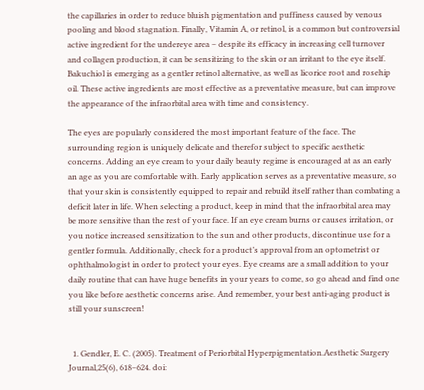the capillaries in order to reduce bluish pigmentation and puffiness caused by venous pooling and blood stagnation. Finally, Vitamin A, or retinol, is a common but controversial active ingredient for the undereye area – despite its efficacy in increasing cell turnover and collagen production, it can be sensitizing to the skin or an irritant to the eye itself. Bakuchiol is emerging as a gentler retinol alternative, as well as licorice root and rosehip oil. These active ingredients are most effective as a preventative measure, but can improve the appearance of the infraorbital area with time and consistency.

The eyes are popularly considered the most important feature of the face. The surrounding region is uniquely delicate and therefor subject to specific aesthetic concerns. Adding an eye cream to your daily beauty regime is encouraged at as an early an age as you are comfortable with. Early application serves as a preventative measure, so that your skin is consistently equipped to repair and rebuild itself rather than combating a deficit later in life. When selecting a product, keep in mind that the infraorbital area may be more sensitive than the rest of your face. If an eye cream burns or causes irritation, or you notice increased sensitization to the sun and other products, discontinue use for a gentler formula. Additionally, check for a product’s approval from an optometrist or ophthalmologist in order to protect your eyes. Eye creams are a small addition to your daily routine that can have huge benefits in your years to come, so go ahead and find one you like before aesthetic concerns arise. And remember, your best anti-aging product is still your sunscreen!


  1. Gendler, E. C. (2005). Treatment of Periorbital Hyperpigmentation.Aesthetic Surgery Journal,25(6), 618–624. doi: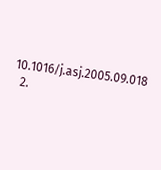10.1016/j.asj.2005.09.018
  2.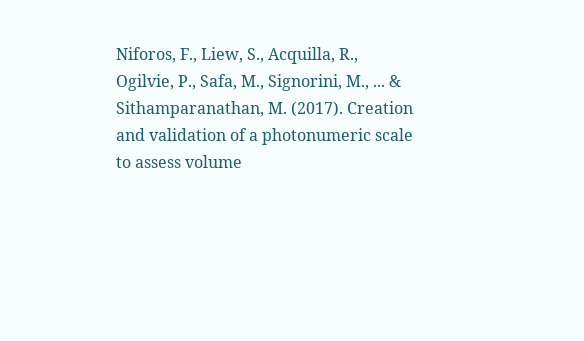Niforos, F., Liew, S., Acquilla, R., Ogilvie, P., Safa, M., Signorini, M., ... & Sithamparanathan, M. (2017). Creation and validation of a photonumeric scale to assess volume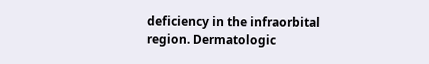deficiency in the infraorbital region. Dermatologic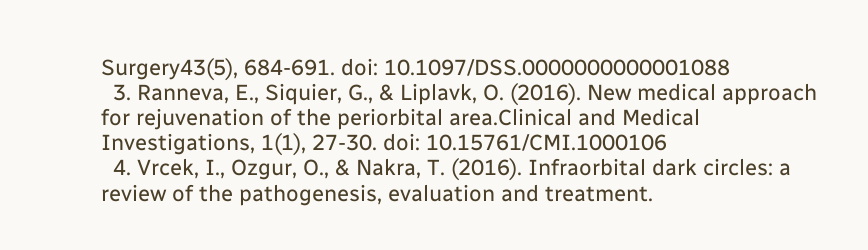Surgery43(5), 684-691. doi: 10.1097/DSS.0000000000001088
  3. Ranneva, E., Siquier, G., & Liplavk, O. (2016). New medical approach for rejuvenation of the periorbital area.Clinical and Medical Investigations, 1(1), 27-30. doi: 10.15761/CMI.1000106
  4. Vrcek, I., Ozgur, O., & Nakra, T. (2016). Infraorbital dark circles: a review of the pathogenesis, evaluation and treatment.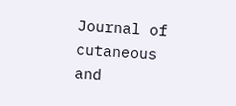Journal of cutaneous and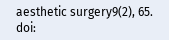aesthetic surgery9(2), 65. doi: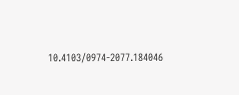10.4103/0974-2077.184046